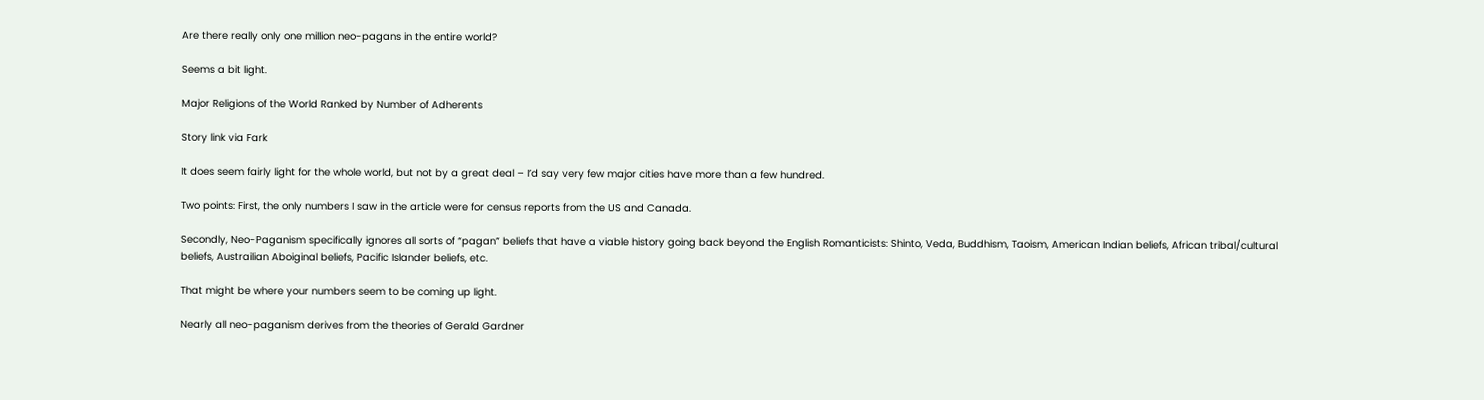Are there really only one million neo-pagans in the entire world?

Seems a bit light.

Major Religions of the World Ranked by Number of Adherents

Story link via Fark

It does seem fairly light for the whole world, but not by a great deal – I’d say very few major cities have more than a few hundred.

Two points: First, the only numbers I saw in the article were for census reports from the US and Canada.

Secondly, Neo-Paganism specifically ignores all sorts of “pagan” beliefs that have a viable history going back beyond the English Romanticists: Shinto, Veda, Buddhism, Taoism, American Indian beliefs, African tribal/cultural beliefs, Austrailian Aboiginal beliefs, Pacific Islander beliefs, etc.

That might be where your numbers seem to be coming up light.

Nearly all neo-paganism derives from the theories of Gerald Gardner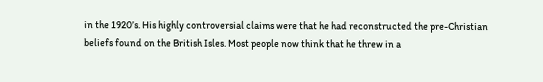in the 1920’s. His highly controversial claims were that he had reconstructed the pre-Christian beliefs found on the British Isles. Most people now think that he threw in a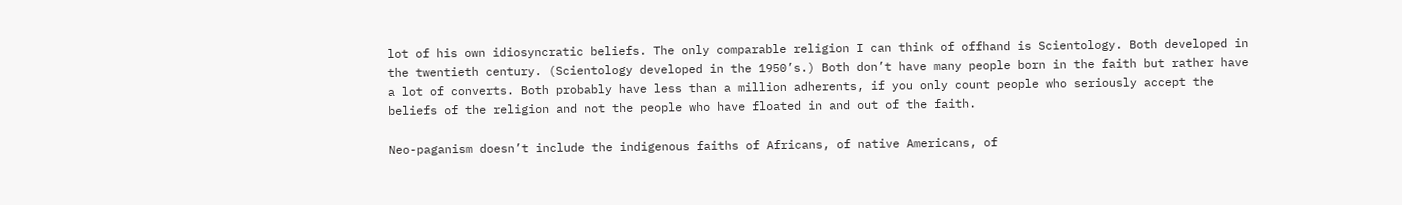lot of his own idiosyncratic beliefs. The only comparable religion I can think of offhand is Scientology. Both developed in the twentieth century. (Scientology developed in the 1950’s.) Both don’t have many people born in the faith but rather have a lot of converts. Both probably have less than a million adherents, if you only count people who seriously accept the beliefs of the religion and not the people who have floated in and out of the faith.

Neo-paganism doesn’t include the indigenous faiths of Africans, of native Americans, of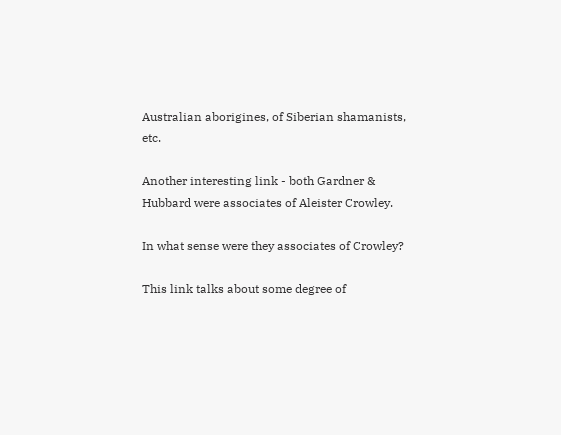Australian aborigines, of Siberian shamanists, etc.

Another interesting link - both Gardner & Hubbard were associates of Aleister Crowley.

In what sense were they associates of Crowley?

This link talks about some degree of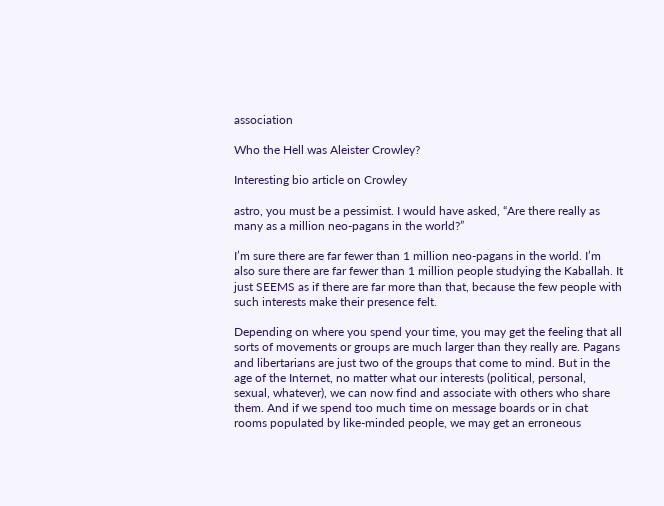association

Who the Hell was Aleister Crowley?

Interesting bio article on Crowley

astro, you must be a pessimist. I would have asked, “Are there really as many as a million neo-pagans in the world?”

I’m sure there are far fewer than 1 million neo-pagans in the world. I’m also sure there are far fewer than 1 million people studying the Kaballah. It just SEEMS as if there are far more than that, because the few people with such interests make their presence felt.

Depending on where you spend your time, you may get the feeling that all sorts of movements or groups are much larger than they really are. Pagans and libertarians are just two of the groups that come to mind. But in the age of the Internet, no matter what our interests (political, personal, sexual, whatever), we can now find and associate with others who share them. And if we spend too much time on message boards or in chat rooms populated by like-minded people, we may get an erroneous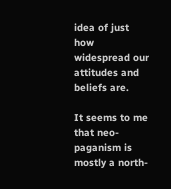idea of just how widespread our attitudes and beliefs are.

It seems to me that neo-paganism is mostly a north-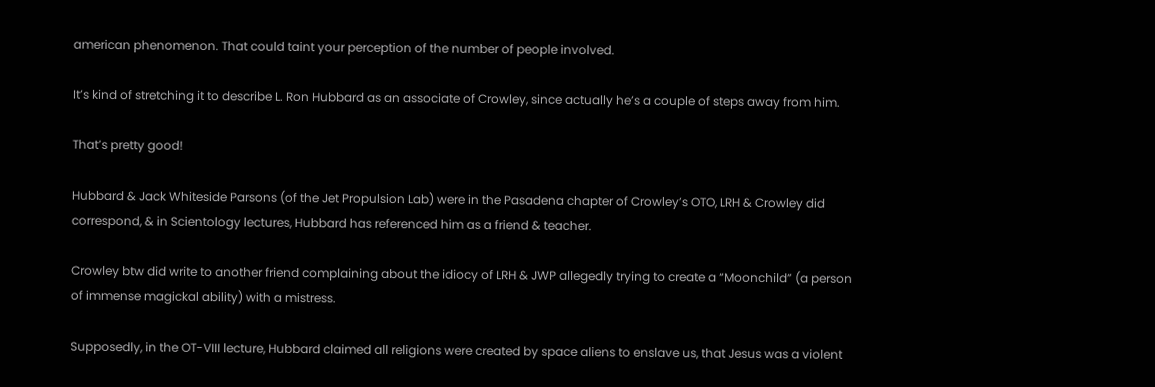american phenomenon. That could taint your perception of the number of people involved.

It’s kind of stretching it to describe L. Ron Hubbard as an associate of Crowley, since actually he’s a couple of steps away from him.

That’s pretty good!

Hubbard & Jack Whiteside Parsons (of the Jet Propulsion Lab) were in the Pasadena chapter of Crowley’s OTO, LRH & Crowley did correspond, & in Scientology lectures, Hubbard has referenced him as a friend & teacher.

Crowley btw did write to another friend complaining about the idiocy of LRH & JWP allegedly trying to create a “Moonchild” (a person of immense magickal ability) with a mistress.

Supposedly, in the OT-VIII lecture, Hubbard claimed all religions were created by space aliens to enslave us, that Jesus was a violent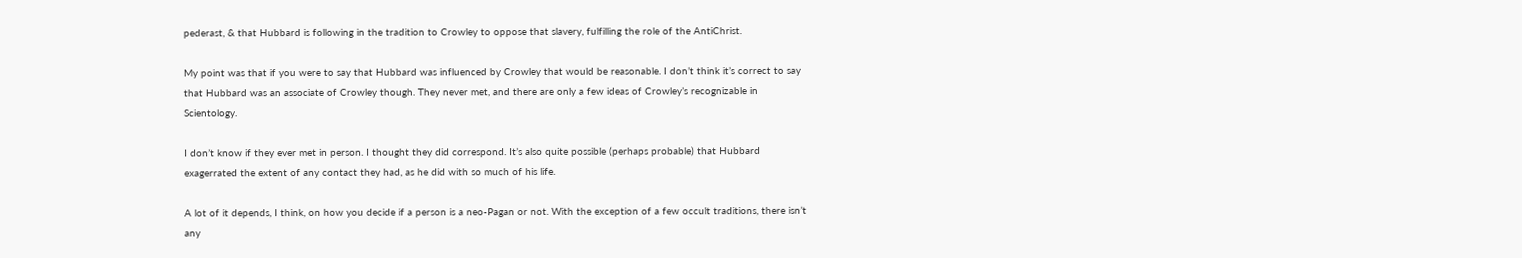pederast, & that Hubbard is following in the tradition to Crowley to oppose that slavery, fulfilling the role of the AntiChrist.

My point was that if you were to say that Hubbard was influenced by Crowley that would be reasonable. I don’t think it’s correct to say that Hubbard was an associate of Crowley though. They never met, and there are only a few ideas of Crowley’s recognizable in Scientology.

I don’t know if they ever met in person. I thought they did correspond. It’s also quite possible (perhaps probable) that Hubbard exagerrated the extent of any contact they had, as he did with so much of his life.

A lot of it depends, I think, on how you decide if a person is a neo-Pagan or not. With the exception of a few occult traditions, there isn’t any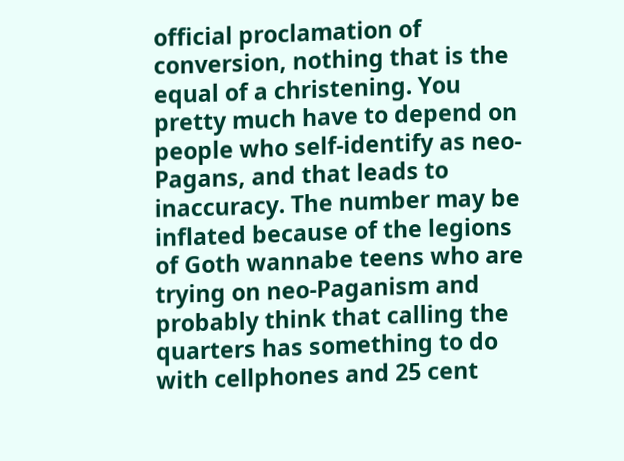official proclamation of conversion, nothing that is the equal of a christening. You pretty much have to depend on people who self-identify as neo-Pagans, and that leads to inaccuracy. The number may be inflated because of the legions of Goth wannabe teens who are trying on neo-Paganism and probably think that calling the quarters has something to do with cellphones and 25 cent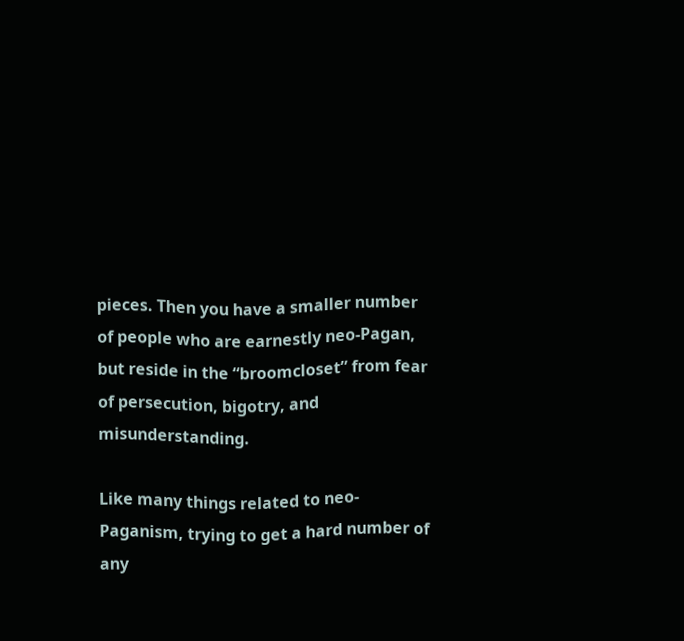pieces. Then you have a smaller number of people who are earnestly neo-Pagan, but reside in the “broomcloset” from fear of persecution, bigotry, and misunderstanding.

Like many things related to neo-Paganism, trying to get a hard number of any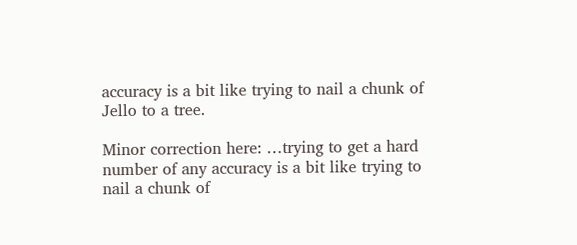accuracy is a bit like trying to nail a chunk of Jello to a tree.

Minor correction here: …trying to get a hard number of any accuracy is a bit like trying to nail a chunk of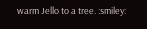warm Jello to a tree. :smiley: